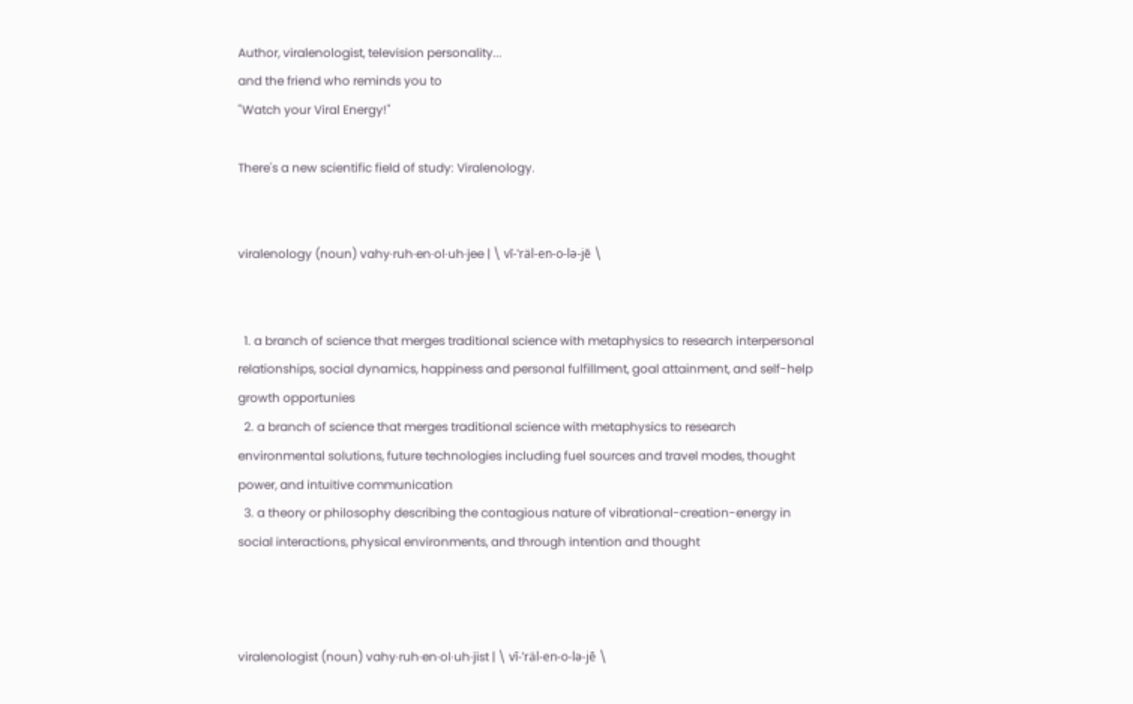Author, viralenologist, television personality...
and the friend who reminds you to
"Watch your Viral Energy!"

There's a new scientific field of study: Viralenology.


viralenology (noun) vahy·ruh·en·ol·uh·jee | \ vī-ˈräl-en-o-lə-jē \


  1. a branch of science that merges traditional science with metaphysics to research interpersonal relationships, social dynamics, happiness and personal fulfillment, goal attainment, and self-help growth opportunies
  2. a branch of science that merges traditional science with metaphysics to research environmental solutions, future technologies including fuel sources and travel modes, thought power, and intuitive communication
  3. a theory or philosophy describing the contagious nature of vibrational-creation-energy in social interactions, physical environments, and through intention and thought



viralenologist (noun) vahy·ruh·en·ol·uh·jist | \ vī-ˈräl-en-o-lə-jē \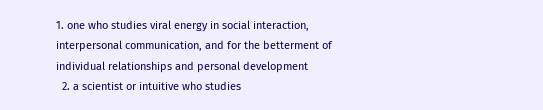1. one who studies viral energy in social interaction, interpersonal communication, and for the betterment of individual relationships and personal development
  2. a scientist or intuitive who studies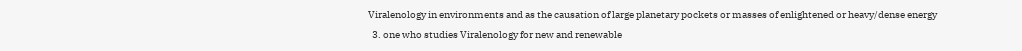Viralenology in environments and as the causation of large planetary pockets or masses of enlightened or heavy/dense energy
  3. one who studies Viralenology for new and renewable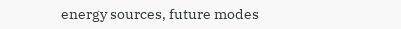energy sources, future modes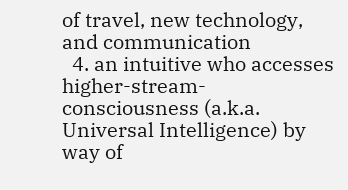of travel, new technology, and communication
  4. an intuitive who accesses higher-stream-consciousness (a.k.a. Universal Intelligence) by way of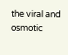the viral and osmotic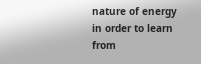nature of energy in order to learn from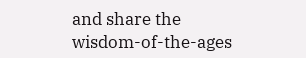and share the wisdom-of-the-ages